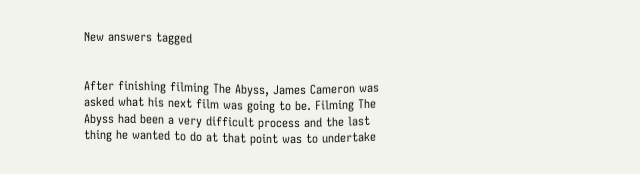New answers tagged


After finishing filming The Abyss, James Cameron was asked what his next film was going to be. Filming The Abyss had been a very difficult process and the last thing he wanted to do at that point was to undertake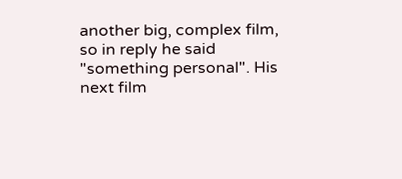another big, complex film, so in reply he said "something personal". His next film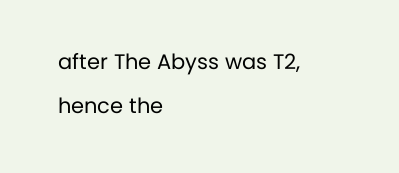after The Abyss was T2, hence the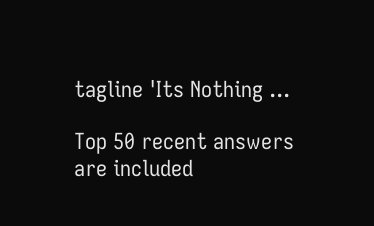tagline 'Its Nothing ...

Top 50 recent answers are included